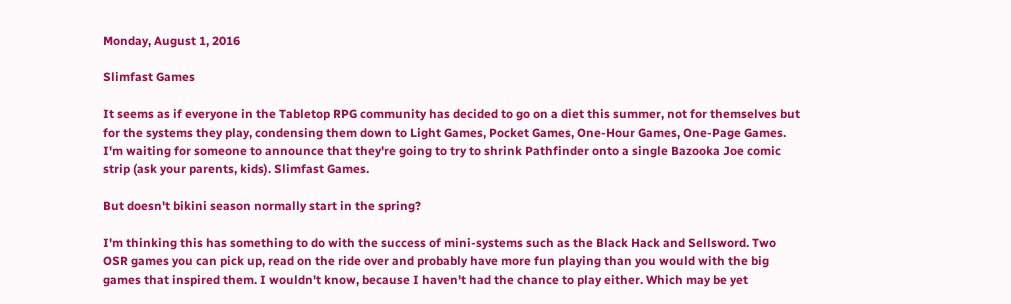Monday, August 1, 2016

Slimfast Games

It seems as if everyone in the Tabletop RPG community has decided to go on a diet this summer, not for themselves but for the systems they play, condensing them down to Light Games, Pocket Games, One-Hour Games, One-Page Games. I'm waiting for someone to announce that they're going to try to shrink Pathfinder onto a single Bazooka Joe comic strip (ask your parents, kids). Slimfast Games.

But doesn't bikini season normally start in the spring?

I'm thinking this has something to do with the success of mini-systems such as the Black Hack and Sellsword. Two OSR games you can pick up, read on the ride over and probably have more fun playing than you would with the big games that inspired them. I wouldn't know, because I haven't had the chance to play either. Which may be yet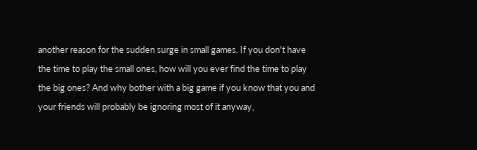another reason for the sudden surge in small games. If you don't have the time to play the small ones, how will you ever find the time to play the big ones? And why bother with a big game if you know that you and your friends will probably be ignoring most of it anyway,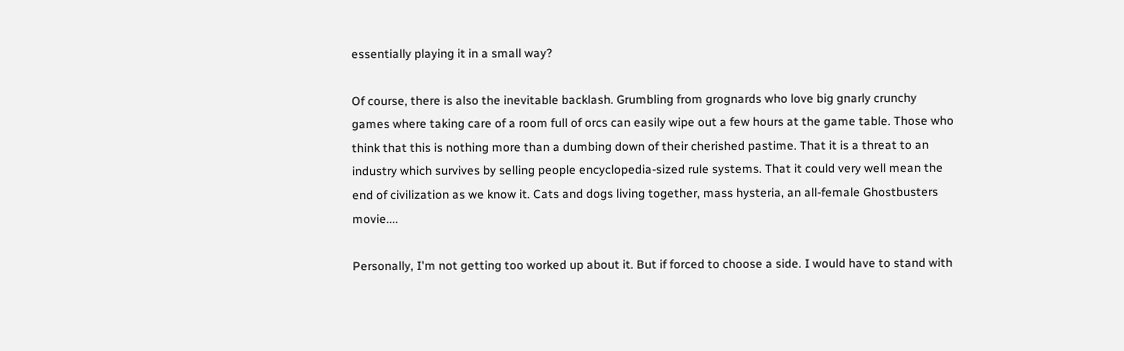essentially playing it in a small way?

Of course, there is also the inevitable backlash. Grumbling from grognards who love big gnarly crunchy games where taking care of a room full of orcs can easily wipe out a few hours at the game table. Those who think that this is nothing more than a dumbing down of their cherished pastime. That it is a threat to an industry which survives by selling people encyclopedia-sized rule systems. That it could very well mean the end of civilization as we know it. Cats and dogs living together, mass hysteria, an all-female Ghostbusters movie....

Personally, I'm not getting too worked up about it. But if forced to choose a side. I would have to stand with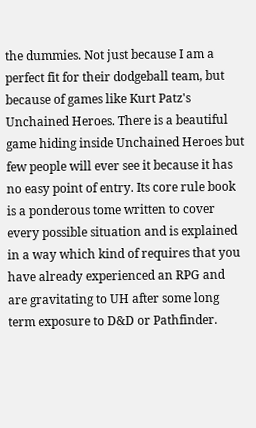the dummies. Not just because I am a perfect fit for their dodgeball team, but because of games like Kurt Patz's Unchained Heroes. There is a beautiful game hiding inside Unchained Heroes but few people will ever see it because it has no easy point of entry. Its core rule book is a ponderous tome written to cover every possible situation and is explained in a way which kind of requires that you have already experienced an RPG and are gravitating to UH after some long term exposure to D&D or Pathfinder.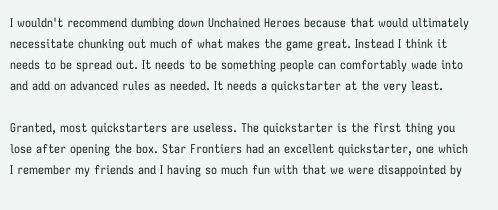I wouldn't recommend dumbing down Unchained Heroes because that would ultimately necessitate chunking out much of what makes the game great. Instead I think it needs to be spread out. It needs to be something people can comfortably wade into and add on advanced rules as needed. It needs a quickstarter at the very least.

Granted, most quickstarters are useless. The quickstarter is the first thing you lose after opening the box. Star Frontiers had an excellent quickstarter, one which I remember my friends and I having so much fun with that we were disappointed by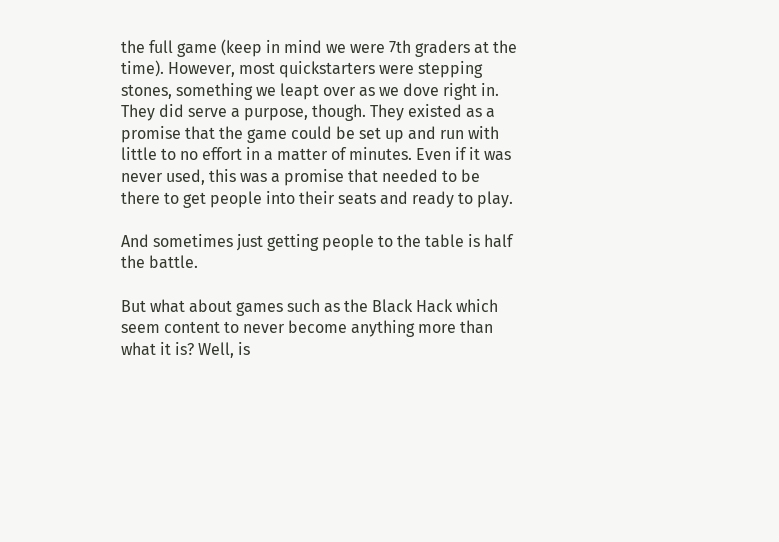the full game (keep in mind we were 7th graders at the time). However, most quickstarters were stepping stones, something we leapt over as we dove right in. They did serve a purpose, though. They existed as a promise that the game could be set up and run with little to no effort in a matter of minutes. Even if it was never used, this was a promise that needed to be there to get people into their seats and ready to play.

And sometimes just getting people to the table is half the battle.

But what about games such as the Black Hack which seem content to never become anything more than what it is? Well, is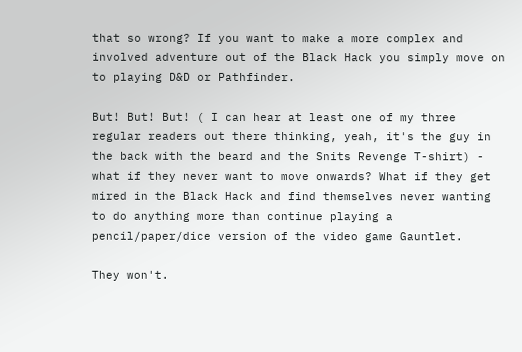that so wrong? If you want to make a more complex and involved adventure out of the Black Hack you simply move on to playing D&D or Pathfinder.

But! But! But! ( I can hear at least one of my three regular readers out there thinking, yeah, it's the guy in the back with the beard and the Snits Revenge T-shirt) - what if they never want to move onwards? What if they get mired in the Black Hack and find themselves never wanting to do anything more than continue playing a pencil/paper/dice version of the video game Gauntlet.

They won't.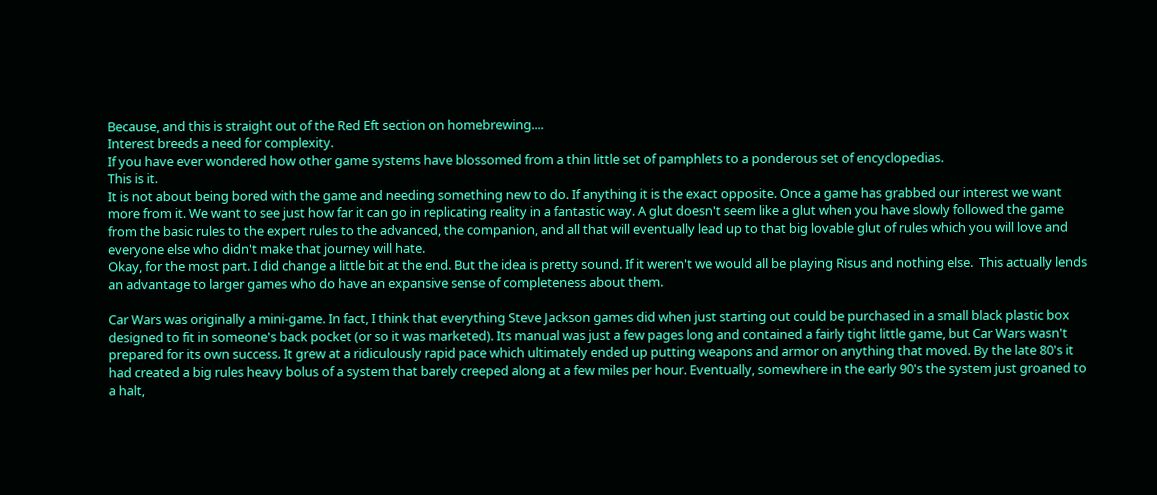Because, and this is straight out of the Red Eft section on homebrewing....
Interest breeds a need for complexity.
If you have ever wondered how other game systems have blossomed from a thin little set of pamphlets to a ponderous set of encyclopedias.
This is it.
It is not about being bored with the game and needing something new to do. If anything it is the exact opposite. Once a game has grabbed our interest we want more from it. We want to see just how far it can go in replicating reality in a fantastic way. A glut doesn't seem like a glut when you have slowly followed the game from the basic rules to the expert rules to the advanced, the companion, and all that will eventually lead up to that big lovable glut of rules which you will love and everyone else who didn't make that journey will hate.
Okay, for the most part. I did change a little bit at the end. But the idea is pretty sound. If it weren't we would all be playing Risus and nothing else.  This actually lends an advantage to larger games who do have an expansive sense of completeness about them.

Car Wars was originally a mini-game. In fact, I think that everything Steve Jackson games did when just starting out could be purchased in a small black plastic box designed to fit in someone's back pocket (or so it was marketed). Its manual was just a few pages long and contained a fairly tight little game, but Car Wars wasn't prepared for its own success. It grew at a ridiculously rapid pace which ultimately ended up putting weapons and armor on anything that moved. By the late 80's it had created a big rules heavy bolus of a system that barely creeped along at a few miles per hour. Eventually, somewhere in the early 90's the system just groaned to a halt,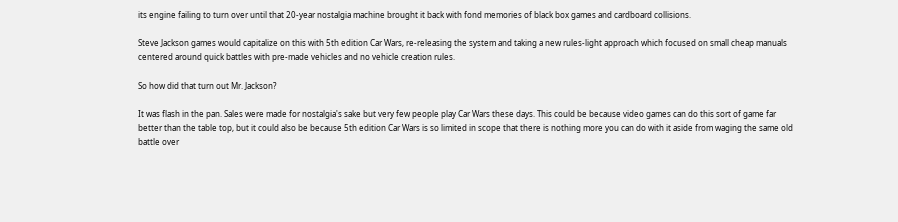its engine failing to turn over until that 20-year nostalgia machine brought it back with fond memories of black box games and cardboard collisions.

Steve Jackson games would capitalize on this with 5th edition Car Wars, re-releasing the system and taking a new rules-light approach which focused on small cheap manuals centered around quick battles with pre-made vehicles and no vehicle creation rules.

So how did that turn out Mr. Jackson?

It was flash in the pan. Sales were made for nostalgia's sake but very few people play Car Wars these days. This could be because video games can do this sort of game far better than the table top, but it could also be because 5th edition Car Wars is so limited in scope that there is nothing more you can do with it aside from waging the same old battle over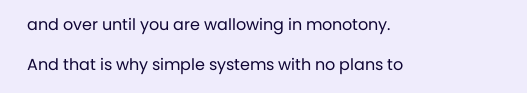and over until you are wallowing in monotony.

And that is why simple systems with no plans to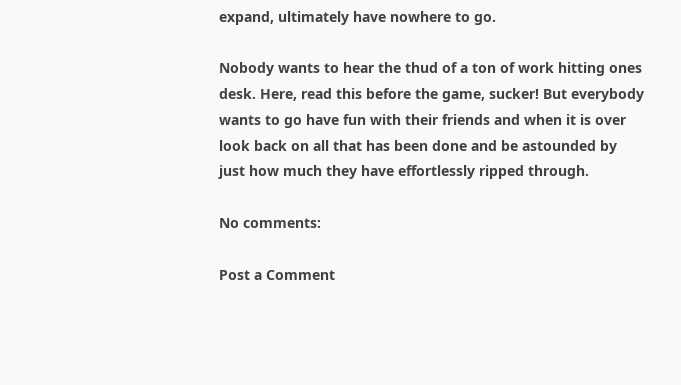expand, ultimately have nowhere to go.

Nobody wants to hear the thud of a ton of work hitting ones desk. Here, read this before the game, sucker! But everybody wants to go have fun with their friends and when it is over look back on all that has been done and be astounded by just how much they have effortlessly ripped through.

No comments:

Post a Comment